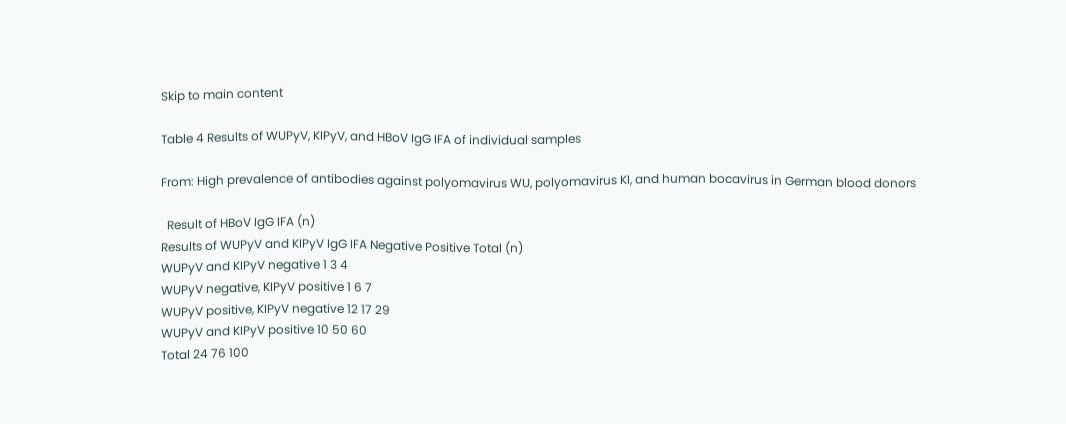Skip to main content

Table 4 Results of WUPyV, KIPyV, and HBoV IgG IFA of individual samples

From: High prevalence of antibodies against polyomavirus WU, polyomavirus KI, and human bocavirus in German blood donors

  Result of HBoV IgG IFA (n)
Results of WUPyV and KIPyV IgG IFA Negative Positive Total (n)
WUPyV and KIPyV negative 1 3 4
WUPyV negative, KIPyV positive 1 6 7
WUPyV positive, KIPyV negative 12 17 29
WUPyV and KIPyV positive 10 50 60
Total 24 76 100